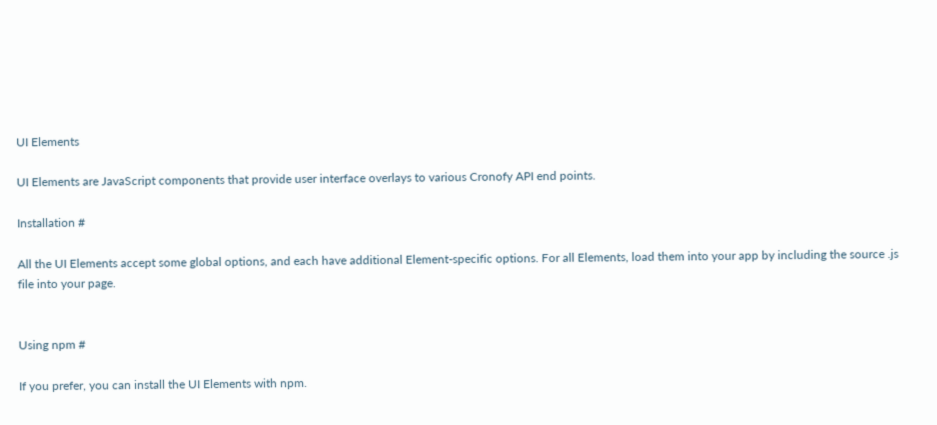UI Elements

UI Elements are JavaScript components that provide user interface overlays to various Cronofy API end points.

Installation #

All the UI Elements accept some global options, and each have additional Element-specific options. For all Elements, load them into your app by including the source .js file into your page.


Using npm #

If you prefer, you can install the UI Elements with npm.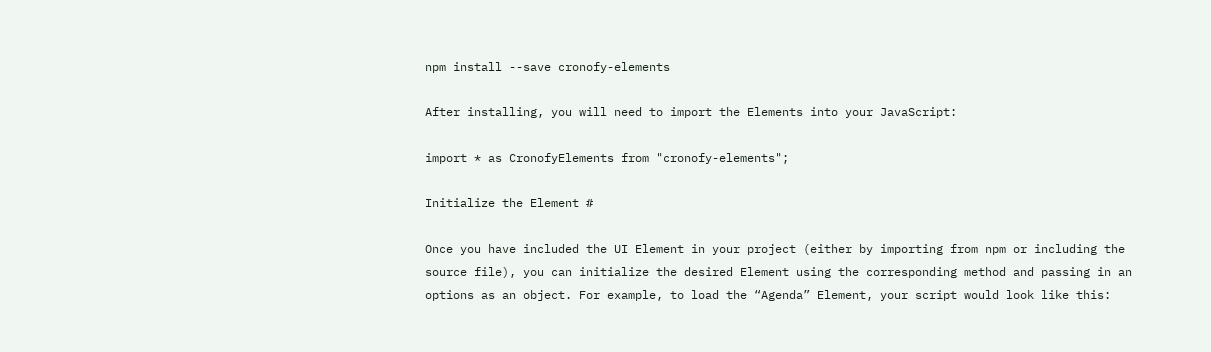npm install --save cronofy-elements

After installing, you will need to import the Elements into your JavaScript:

import * as CronofyElements from "cronofy-elements";

Initialize the Element #

Once you have included the UI Element in your project (either by importing from npm or including the source file), you can initialize the desired Element using the corresponding method and passing in an options as an object. For example, to load the “Agenda” Element, your script would look like this: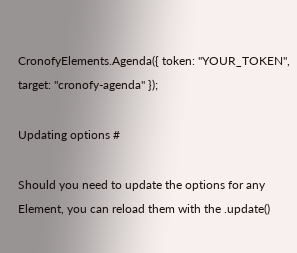CronofyElements.Agenda({ token: "YOUR_TOKEN", target: "cronofy-agenda" });

Updating options #

Should you need to update the options for any Element, you can reload them with the .update()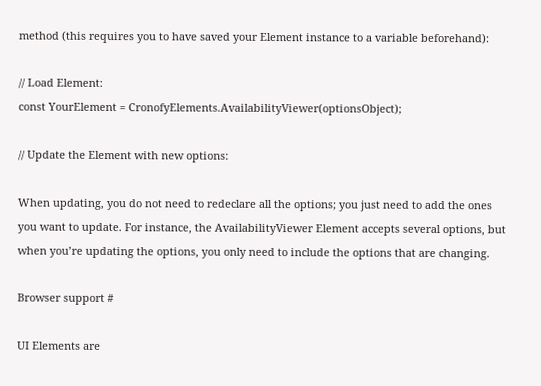method (this requires you to have saved your Element instance to a variable beforehand):

// Load Element:
const YourElement = CronofyElements.AvailabilityViewer(optionsObject);

// Update the Element with new options:

When updating, you do not need to redeclare all the options; you just need to add the ones you want to update. For instance, the AvailabilityViewer Element accepts several options, but when you’re updating the options, you only need to include the options that are changing.

Browser support #

UI Elements are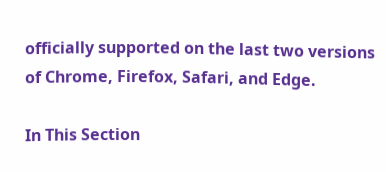officially supported on the last two versions of Chrome, Firefox, Safari, and Edge.

In This Section